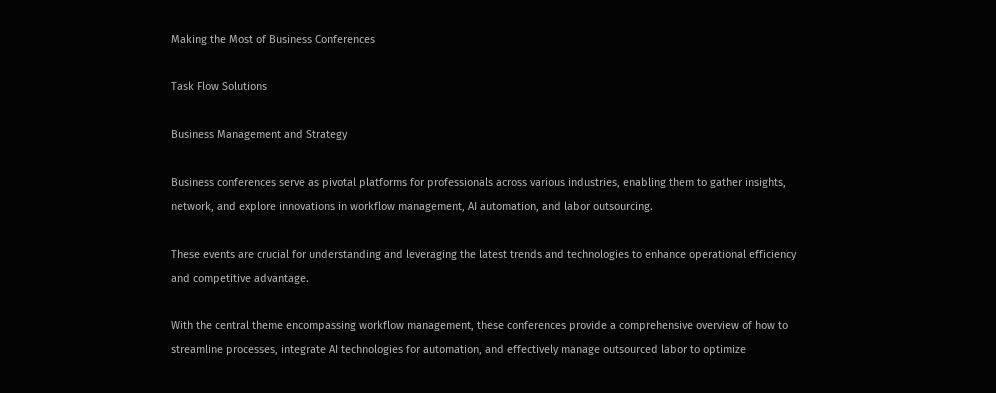Making the Most of Business Conferences

Task Flow Solutions

Business Management and Strategy

Business conferences serve as pivotal platforms for professionals across various industries, enabling them to gather insights, network, and explore innovations in workflow management, AI automation, and labor outsourcing.

These events are crucial for understanding and leveraging the latest trends and technologies to enhance operational efficiency and competitive advantage.

With the central theme encompassing workflow management, these conferences provide a comprehensive overview of how to streamline processes, integrate AI technologies for automation, and effectively manage outsourced labor to optimize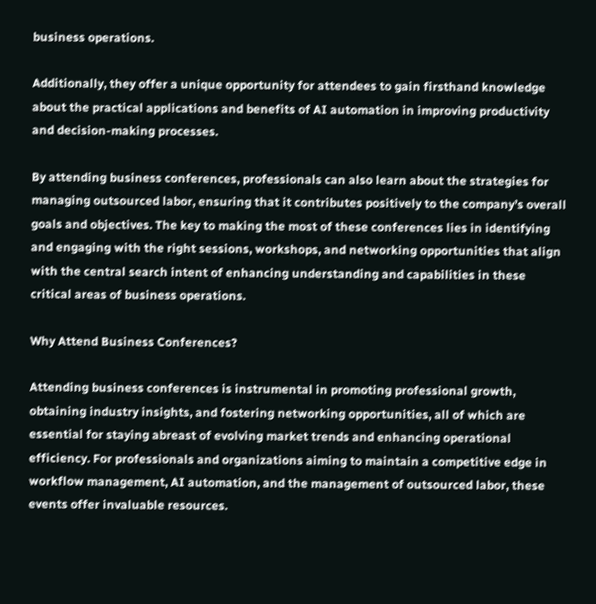business operations.

Additionally, they offer a unique opportunity for attendees to gain firsthand knowledge about the practical applications and benefits of AI automation in improving productivity and decision-making processes.

By attending business conferences, professionals can also learn about the strategies for managing outsourced labor, ensuring that it contributes positively to the company’s overall goals and objectives. The key to making the most of these conferences lies in identifying and engaging with the right sessions, workshops, and networking opportunities that align with the central search intent of enhancing understanding and capabilities in these critical areas of business operations.

Why Attend Business Conferences?

Attending business conferences is instrumental in promoting professional growth, obtaining industry insights, and fostering networking opportunities, all of which are essential for staying abreast of evolving market trends and enhancing operational efficiency. For professionals and organizations aiming to maintain a competitive edge in workflow management, AI automation, and the management of outsourced labor, these events offer invaluable resources.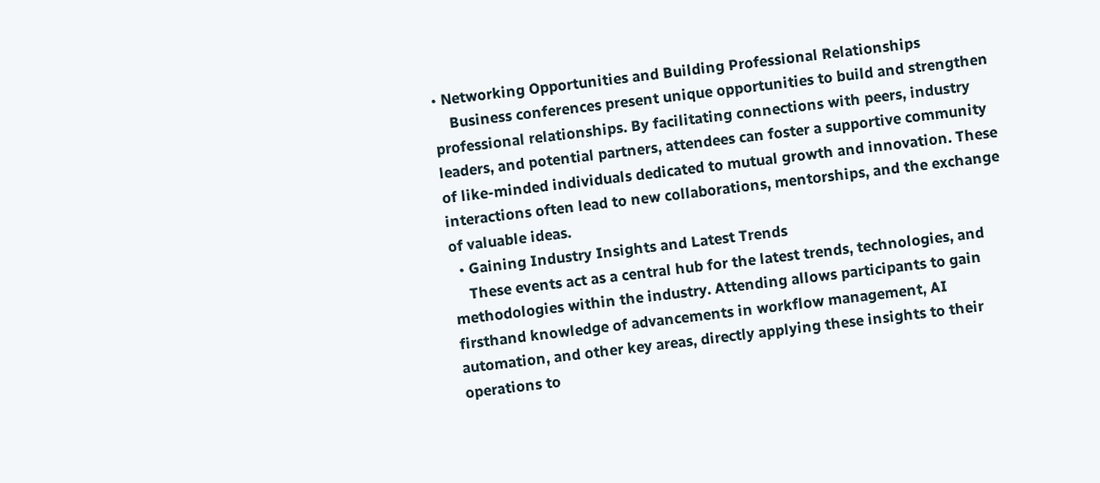• Networking Opportunities and Building Professional Relationships
    Business conferences present unique opportunities to build and strengthen professional relationships. By facilitating connections with peers, industry leaders, and potential partners, attendees can foster a supportive community of like-minded individuals dedicated to mutual growth and innovation. These interactions often lead to new collaborations, mentorships, and the exchange of valuable ideas.
  • Gaining Industry Insights and Latest Trends
    These events act as a central hub for the latest trends, technologies, and methodologies within the industry. Attending allows participants to gain firsthand knowledge of advancements in workflow management, AI automation, and other key areas, directly applying these insights to their operations to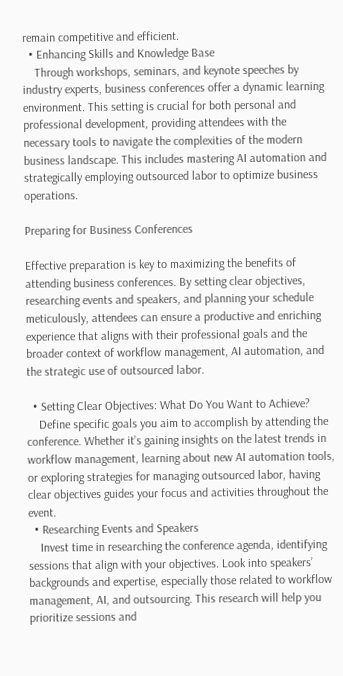remain competitive and efficient.
  • Enhancing Skills and Knowledge Base
    Through workshops, seminars, and keynote speeches by industry experts, business conferences offer a dynamic learning environment. This setting is crucial for both personal and professional development, providing attendees with the necessary tools to navigate the complexities of the modern business landscape. This includes mastering AI automation and strategically employing outsourced labor to optimize business operations.

Preparing for Business Conferences

Effective preparation is key to maximizing the benefits of attending business conferences. By setting clear objectives, researching events and speakers, and planning your schedule meticulously, attendees can ensure a productive and enriching experience that aligns with their professional goals and the broader context of workflow management, AI automation, and the strategic use of outsourced labor.

  • Setting Clear Objectives: What Do You Want to Achieve?
    Define specific goals you aim to accomplish by attending the conference. Whether it’s gaining insights on the latest trends in workflow management, learning about new AI automation tools, or exploring strategies for managing outsourced labor, having clear objectives guides your focus and activities throughout the event.
  • Researching Events and Speakers
    Invest time in researching the conference agenda, identifying sessions that align with your objectives. Look into speakers’ backgrounds and expertise, especially those related to workflow management, AI, and outsourcing. This research will help you prioritize sessions and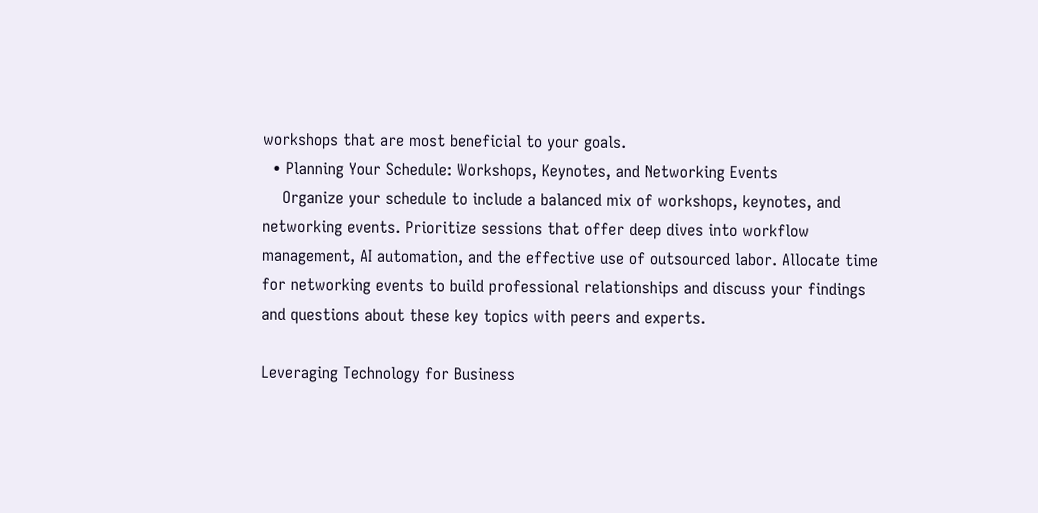workshops that are most beneficial to your goals.
  • Planning Your Schedule: Workshops, Keynotes, and Networking Events
    Organize your schedule to include a balanced mix of workshops, keynotes, and networking events. Prioritize sessions that offer deep dives into workflow management, AI automation, and the effective use of outsourced labor. Allocate time for networking events to build professional relationships and discuss your findings and questions about these key topics with peers and experts.

Leveraging Technology for Business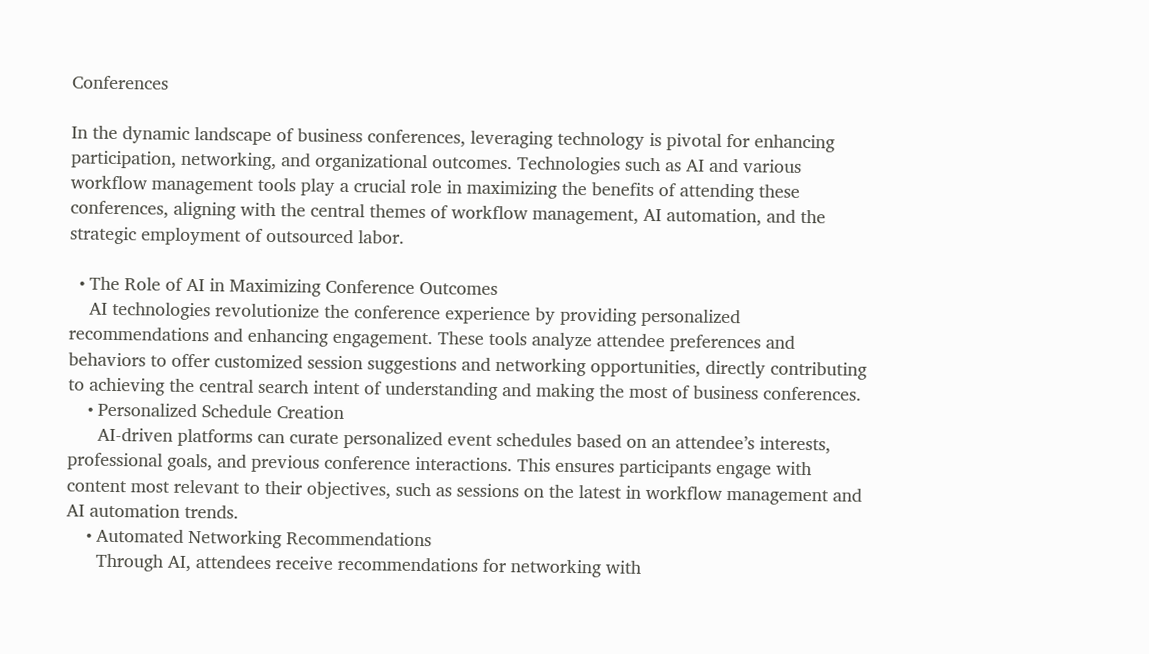Conferences

In the dynamic landscape of business conferences, leveraging technology is pivotal for enhancing participation, networking, and organizational outcomes. Technologies such as AI and various workflow management tools play a crucial role in maximizing the benefits of attending these conferences, aligning with the central themes of workflow management, AI automation, and the strategic employment of outsourced labor.

  • The Role of AI in Maximizing Conference Outcomes
    AI technologies revolutionize the conference experience by providing personalized recommendations and enhancing engagement. These tools analyze attendee preferences and behaviors to offer customized session suggestions and networking opportunities, directly contributing to achieving the central search intent of understanding and making the most of business conferences.
    • Personalized Schedule Creation
      AI-driven platforms can curate personalized event schedules based on an attendee’s interests, professional goals, and previous conference interactions. This ensures participants engage with content most relevant to their objectives, such as sessions on the latest in workflow management and AI automation trends.
    • Automated Networking Recommendations
      Through AI, attendees receive recommendations for networking with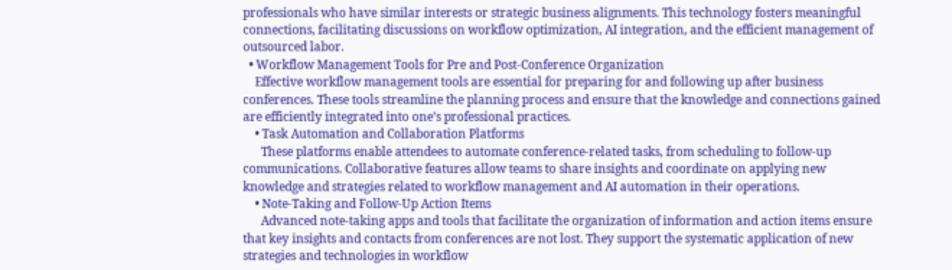professionals who have similar interests or strategic business alignments. This technology fosters meaningful connections, facilitating discussions on workflow optimization, AI integration, and the efficient management of outsourced labor.
  • Workflow Management Tools for Pre and Post-Conference Organization
    Effective workflow management tools are essential for preparing for and following up after business conferences. These tools streamline the planning process and ensure that the knowledge and connections gained are efficiently integrated into one’s professional practices.
    • Task Automation and Collaboration Platforms
      These platforms enable attendees to automate conference-related tasks, from scheduling to follow-up communications. Collaborative features allow teams to share insights and coordinate on applying new knowledge and strategies related to workflow management and AI automation in their operations.
    • Note-Taking and Follow-Up Action Items
      Advanced note-taking apps and tools that facilitate the organization of information and action items ensure that key insights and contacts from conferences are not lost. They support the systematic application of new strategies and technologies in workflow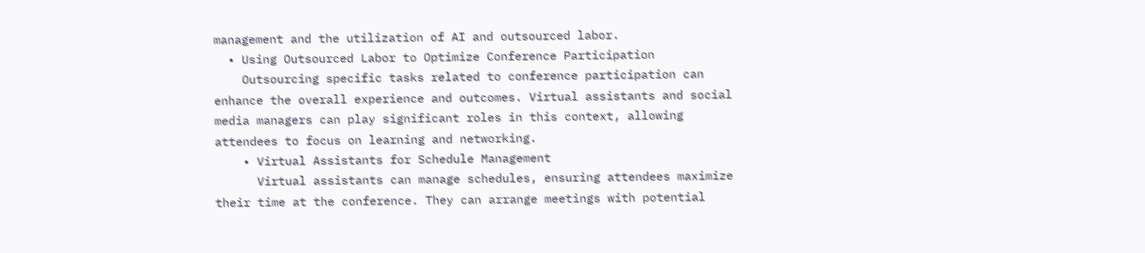management and the utilization of AI and outsourced labor.
  • Using Outsourced Labor to Optimize Conference Participation
    Outsourcing specific tasks related to conference participation can enhance the overall experience and outcomes. Virtual assistants and social media managers can play significant roles in this context, allowing attendees to focus on learning and networking.
    • Virtual Assistants for Schedule Management
      Virtual assistants can manage schedules, ensuring attendees maximize their time at the conference. They can arrange meetings with potential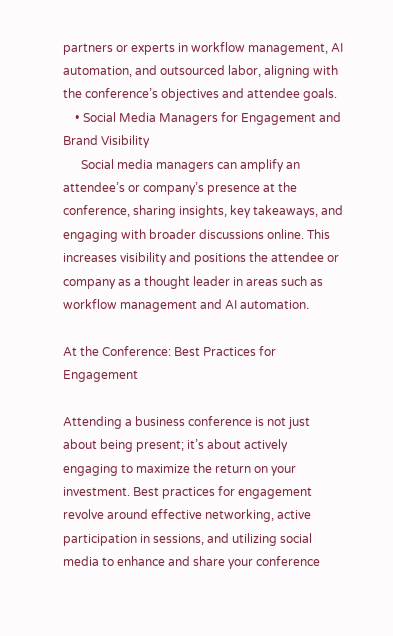partners or experts in workflow management, AI automation, and outsourced labor, aligning with the conference’s objectives and attendee goals.
    • Social Media Managers for Engagement and Brand Visibility
      Social media managers can amplify an attendee’s or company’s presence at the conference, sharing insights, key takeaways, and engaging with broader discussions online. This increases visibility and positions the attendee or company as a thought leader in areas such as workflow management and AI automation.

At the Conference: Best Practices for Engagement

Attending a business conference is not just about being present; it’s about actively engaging to maximize the return on your investment. Best practices for engagement revolve around effective networking, active participation in sessions, and utilizing social media to enhance and share your conference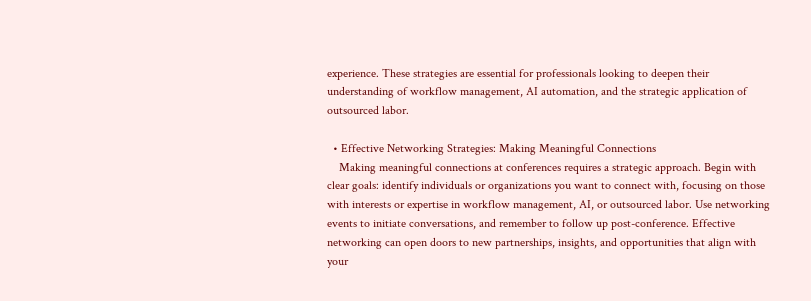experience. These strategies are essential for professionals looking to deepen their understanding of workflow management, AI automation, and the strategic application of outsourced labor.

  • Effective Networking Strategies: Making Meaningful Connections
    Making meaningful connections at conferences requires a strategic approach. Begin with clear goals: identify individuals or organizations you want to connect with, focusing on those with interests or expertise in workflow management, AI, or outsourced labor. Use networking events to initiate conversations, and remember to follow up post-conference. Effective networking can open doors to new partnerships, insights, and opportunities that align with your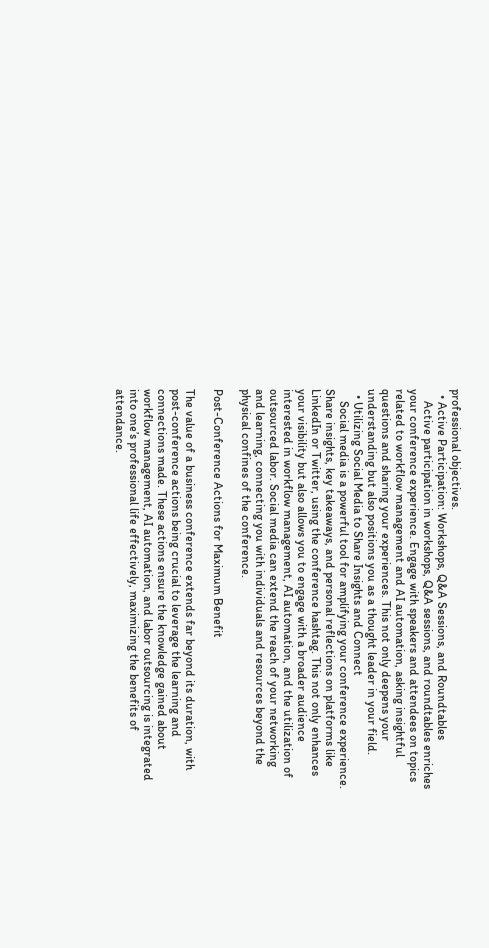professional objectives.
  • Active Participation: Workshops, Q&A Sessions, and Roundtables
    Active participation in workshops, Q&A sessions, and roundtables enriches your conference experience. Engage with speakers and attendees on topics related to workflow management and AI automation, asking insightful questions and sharing your experiences. This not only deepens your understanding but also positions you as a thought leader in your field.
  • Utilizing Social Media to Share Insights and Connect
    Social media is a powerful tool for amplifying your conference experience. Share insights, key takeaways, and personal reflections on platforms like LinkedIn or Twitter, using the conference hashtag. This not only enhances your visibility but also allows you to engage with a broader audience interested in workflow management, AI automation, and the utilization of outsourced labor. Social media can extend the reach of your networking and learning, connecting you with individuals and resources beyond the physical confines of the conference.

Post-Conference Actions for Maximum Benefit

The value of a business conference extends far beyond its duration, with post-conference actions being crucial to leverage the learning and connections made. These actions ensure the knowledge gained about workflow management, AI automation, and labor outsourcing is integrated into one’s professional life effectively, maximizing the benefits of attendance.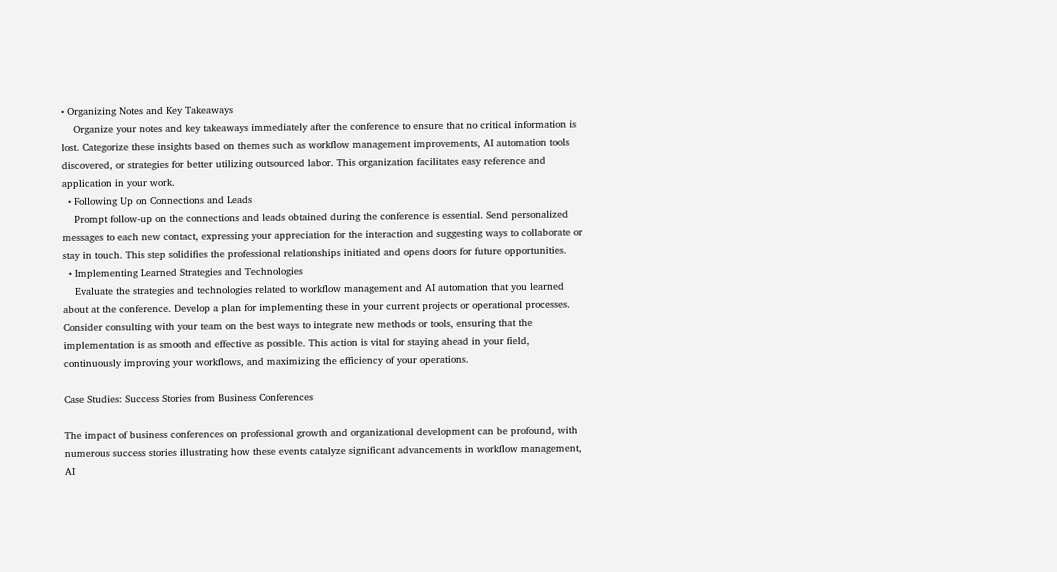• Organizing Notes and Key Takeaways
    Organize your notes and key takeaways immediately after the conference to ensure that no critical information is lost. Categorize these insights based on themes such as workflow management improvements, AI automation tools discovered, or strategies for better utilizing outsourced labor. This organization facilitates easy reference and application in your work.
  • Following Up on Connections and Leads
    Prompt follow-up on the connections and leads obtained during the conference is essential. Send personalized messages to each new contact, expressing your appreciation for the interaction and suggesting ways to collaborate or stay in touch. This step solidifies the professional relationships initiated and opens doors for future opportunities.
  • Implementing Learned Strategies and Technologies
    Evaluate the strategies and technologies related to workflow management and AI automation that you learned about at the conference. Develop a plan for implementing these in your current projects or operational processes. Consider consulting with your team on the best ways to integrate new methods or tools, ensuring that the implementation is as smooth and effective as possible. This action is vital for staying ahead in your field, continuously improving your workflows, and maximizing the efficiency of your operations.

Case Studies: Success Stories from Business Conferences

The impact of business conferences on professional growth and organizational development can be profound, with numerous success stories illustrating how these events catalyze significant advancements in workflow management, AI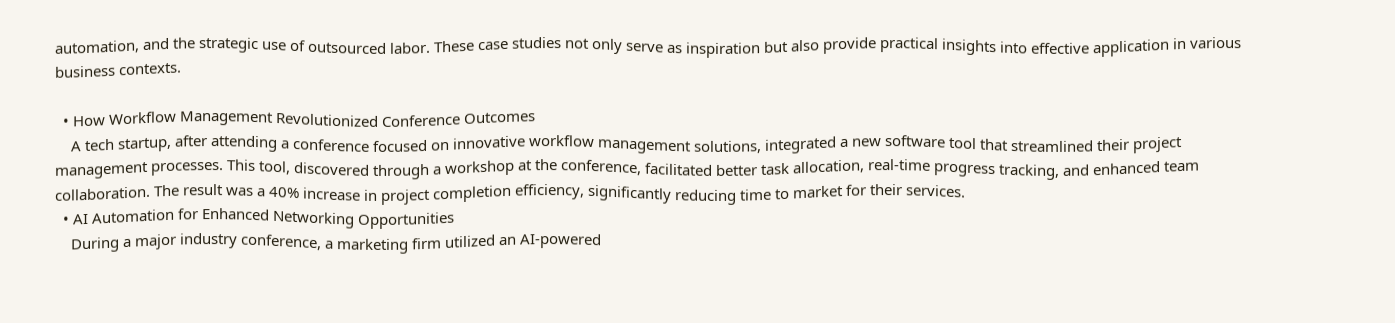automation, and the strategic use of outsourced labor. These case studies not only serve as inspiration but also provide practical insights into effective application in various business contexts.

  • How Workflow Management Revolutionized Conference Outcomes
    A tech startup, after attending a conference focused on innovative workflow management solutions, integrated a new software tool that streamlined their project management processes. This tool, discovered through a workshop at the conference, facilitated better task allocation, real-time progress tracking, and enhanced team collaboration. The result was a 40% increase in project completion efficiency, significantly reducing time to market for their services.
  • AI Automation for Enhanced Networking Opportunities
    During a major industry conference, a marketing firm utilized an AI-powered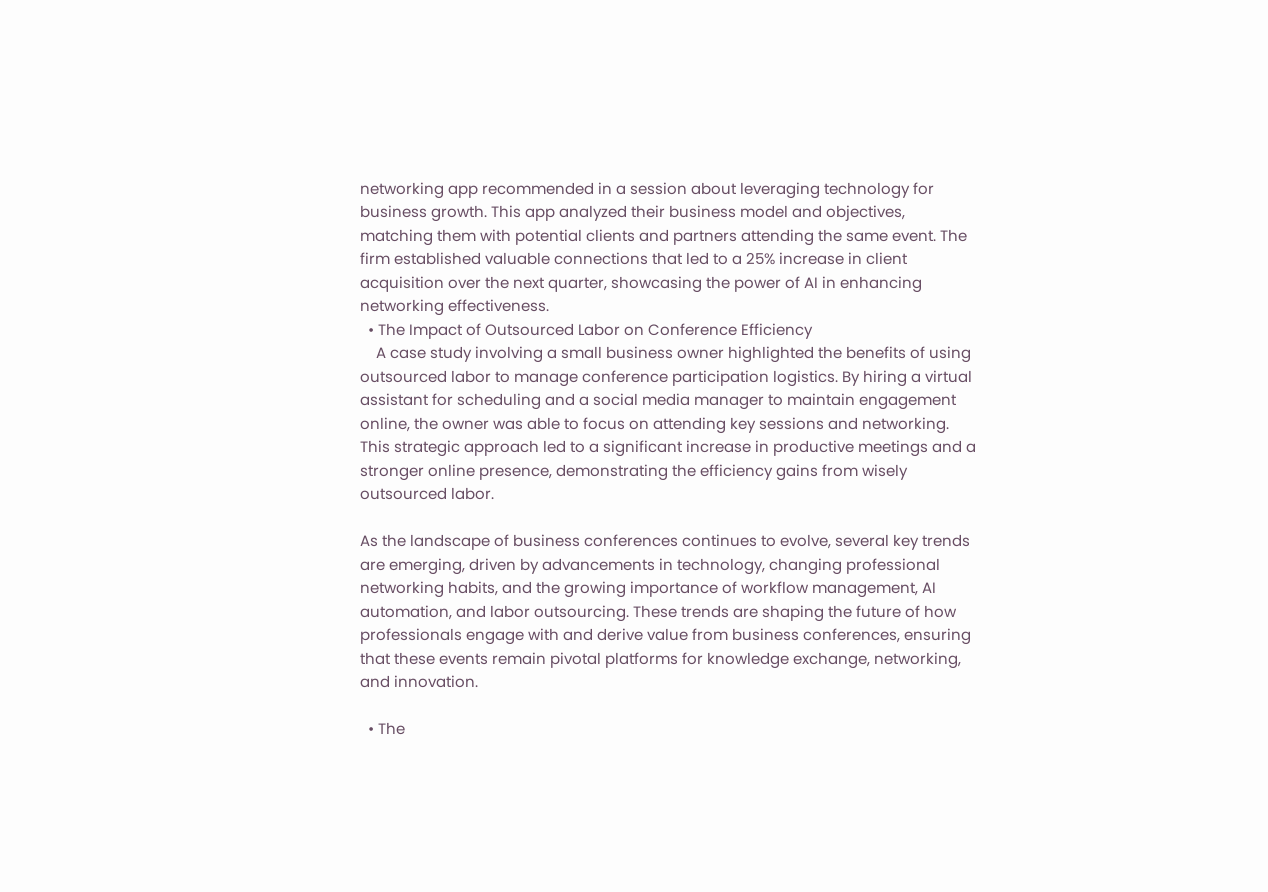networking app recommended in a session about leveraging technology for business growth. This app analyzed their business model and objectives, matching them with potential clients and partners attending the same event. The firm established valuable connections that led to a 25% increase in client acquisition over the next quarter, showcasing the power of AI in enhancing networking effectiveness.
  • The Impact of Outsourced Labor on Conference Efficiency
    A case study involving a small business owner highlighted the benefits of using outsourced labor to manage conference participation logistics. By hiring a virtual assistant for scheduling and a social media manager to maintain engagement online, the owner was able to focus on attending key sessions and networking. This strategic approach led to a significant increase in productive meetings and a stronger online presence, demonstrating the efficiency gains from wisely outsourced labor.

As the landscape of business conferences continues to evolve, several key trends are emerging, driven by advancements in technology, changing professional networking habits, and the growing importance of workflow management, AI automation, and labor outsourcing. These trends are shaping the future of how professionals engage with and derive value from business conferences, ensuring that these events remain pivotal platforms for knowledge exchange, networking, and innovation.

  • The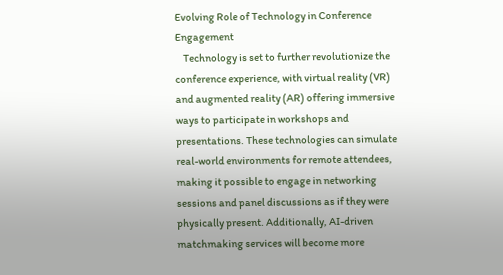Evolving Role of Technology in Conference Engagement
    Technology is set to further revolutionize the conference experience, with virtual reality (VR) and augmented reality (AR) offering immersive ways to participate in workshops and presentations. These technologies can simulate real-world environments for remote attendees, making it possible to engage in networking sessions and panel discussions as if they were physically present. Additionally, AI-driven matchmaking services will become more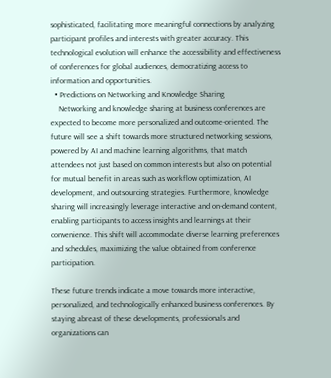sophisticated, facilitating more meaningful connections by analyzing participant profiles and interests with greater accuracy. This technological evolution will enhance the accessibility and effectiveness of conferences for global audiences, democratizing access to information and opportunities.
  • Predictions on Networking and Knowledge Sharing
    Networking and knowledge sharing at business conferences are expected to become more personalized and outcome-oriented. The future will see a shift towards more structured networking sessions, powered by AI and machine learning algorithms, that match attendees not just based on common interests but also on potential for mutual benefit in areas such as workflow optimization, AI development, and outsourcing strategies. Furthermore, knowledge sharing will increasingly leverage interactive and on-demand content, enabling participants to access insights and learnings at their convenience. This shift will accommodate diverse learning preferences and schedules, maximizing the value obtained from conference participation.

These future trends indicate a move towards more interactive, personalized, and technologically enhanced business conferences. By staying abreast of these developments, professionals and organizations can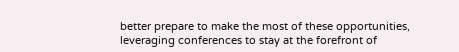better prepare to make the most of these opportunities, leveraging conferences to stay at the forefront of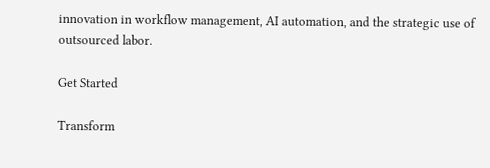innovation in workflow management, AI automation, and the strategic use of outsourced labor.

Get Started

Transform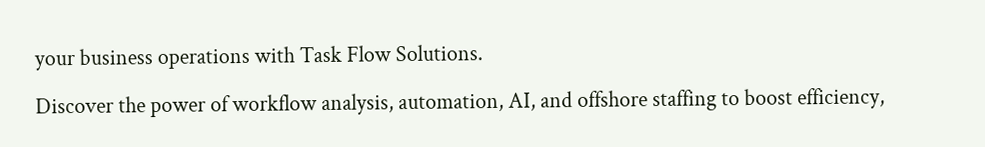your business operations with Task Flow Solutions.

Discover the power of workflow analysis, automation, AI, and offshore staffing to boost efficiency,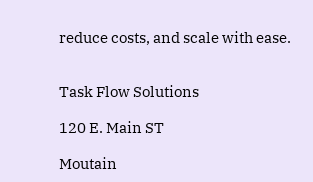reduce costs, and scale with ease.


Task Flow Solutions

120 E. Main ST

Moutain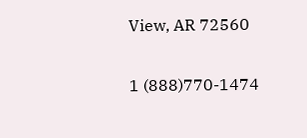View, AR 72560

1 (888)770-1474